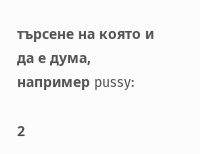търсене на която и да е дума, например pussy:

2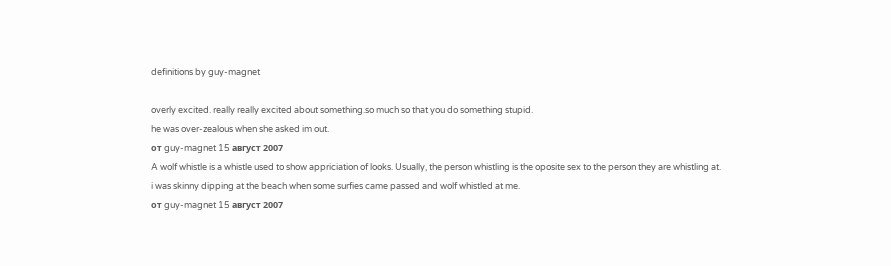definitions by guy-magnet

overly excited. really really excited about something.so much so that you do something stupid.
he was over-zealous when she asked im out.
от guy-magnet 15 август 2007
A wolf whistle is a whistle used to show appriciation of looks. Usually, the person whistling is the oposite sex to the person they are whistling at.
i was skinny dipping at the beach when some surfies came passed and wolf whistled at me.
от guy-magnet 15 август 2007